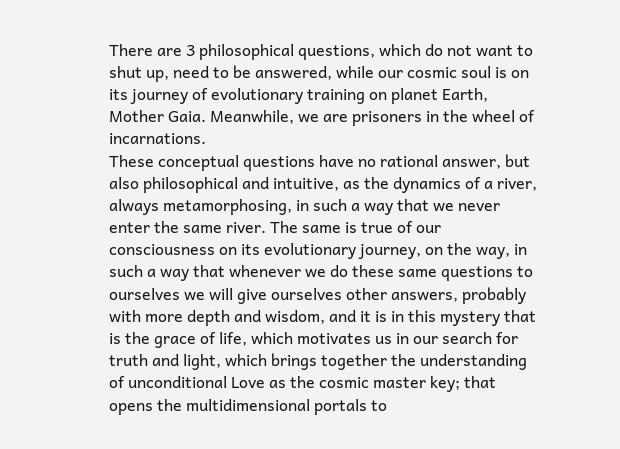There are 3 philosophical questions, which do not want to shut up, need to be answered, while our cosmic soul is on its journey of evolutionary training on planet Earth, Mother Gaia. Meanwhile, we are prisoners in the wheel of incarnations.
These conceptual questions have no rational answer, but also philosophical and intuitive, as the dynamics of a river, always metamorphosing, in such a way that we never enter the same river. The same is true of our consciousness on its evolutionary journey, on the way, in such a way that whenever we do these same questions to ourselves we will give ourselves other answers, probably with more depth and wisdom, and it is in this mystery that is the grace of life, which motivates us in our search for truth and light, which brings together the understanding of unconditional Love as the cosmic master key; that opens the multidimensional portals to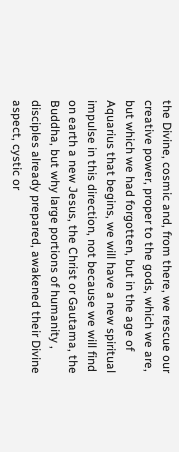the Divine, cosmic and, from there, we rescue our creative power, proper to the gods, which we are, but which we had forgotten, but in the age of Aquarius that begins, we will have a new spiritual impulse in this direction, not because we will find on earth a new Jesus, the Christ or Gautama, the Buddha, but why large portions of humanity , disciples already prepared, awakened their Divine aspect, cystic or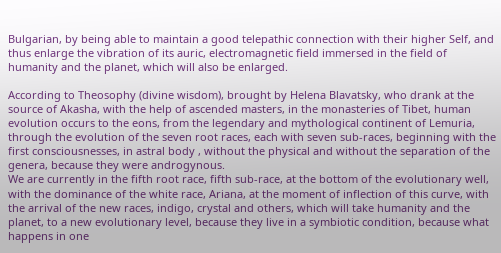Bulgarian, by being able to maintain a good telepathic connection with their higher Self, and thus enlarge the vibration of its auric, electromagnetic field immersed in the field of humanity and the planet, which will also be enlarged.

According to Theosophy (divine wisdom), brought by Helena Blavatsky, who drank at the source of Akasha, with the help of ascended masters, in the monasteries of Tibet, human evolution occurs to the eons, from the legendary and mythological continent of Lemuria, through the evolution of the seven root races, each with seven sub-races, beginning with the first consciousnesses, in astral body , without the physical and without the separation of the genera, because they were androgynous.
We are currently in the fifth root race, fifth sub-race, at the bottom of the evolutionary well, with the dominance of the white race, Ariana, at the moment of inflection of this curve, with the arrival of the new races, indigo, crystal and others, which will take humanity and the planet, to a new evolutionary level, because they live in a symbiotic condition, because what happens in one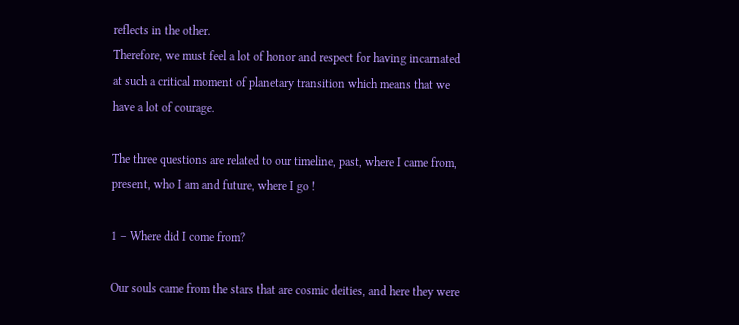reflects in the other.
Therefore, we must feel a lot of honor and respect for having incarnated at such a critical moment of planetary transition which means that we have a lot of courage.

The three questions are related to our timeline, past, where I came from, present, who I am and future, where I go !

1 – Where did I come from?

Our souls came from the stars that are cosmic deities, and here they were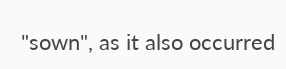"sown", as it also occurred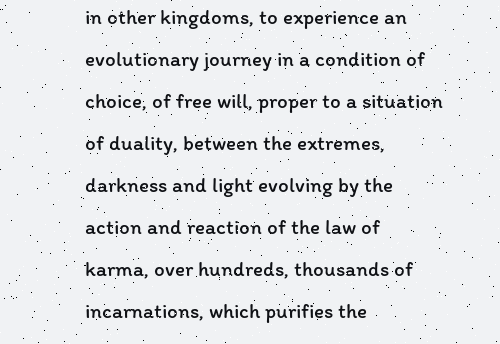in other kingdoms, to experience an evolutionary journey in a condition of choice, of free will, proper to a situation of duality, between the extremes, darkness and light evolving by the action and reaction of the law of karma, over hundreds, thousands of incarnations, which purifies the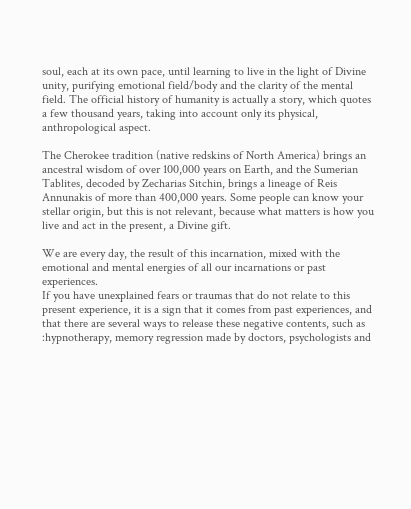soul, each at its own pace, until learning to live in the light of Divine unity, purifying emotional field/body and the clarity of the mental field. The official history of humanity is actually a story, which quotes a few thousand years, taking into account only its physical, anthropological aspect.

The Cherokee tradition (native redskins of North America) brings an ancestral wisdom of over 100,000 years on Earth, and the Sumerian Tablites, decoded by Zecharias Sitchin, brings a lineage of Reis Annunakis of more than 400,000 years. Some people can know your stellar origin, but this is not relevant, because what matters is how you live and act in the present, a Divine gift.

We are every day, the result of this incarnation, mixed with the emotional and mental energies of all our incarnations or past experiences.
If you have unexplained fears or traumas that do not relate to this present experience, it is a sign that it comes from past experiences, and that there are several ways to release these negative contents, such as :hypnotherapy, memory regression made by doctors, psychologists and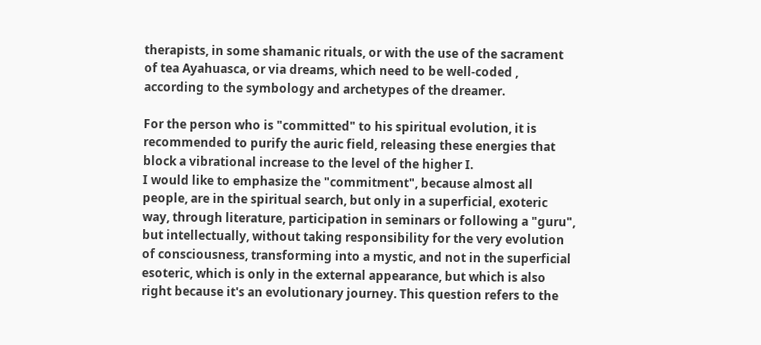therapists, in some shamanic rituals, or with the use of the sacrament of tea Ayahuasca, or via dreams, which need to be well-coded , according to the symbology and archetypes of the dreamer.

For the person who is "committed" to his spiritual evolution, it is recommended to purify the auric field, releasing these energies that block a vibrational increase to the level of the higher I.
I would like to emphasize the "commitment", because almost all people, are in the spiritual search, but only in a superficial, exoteric way, through literature, participation in seminars or following a "guru", but intellectually, without taking responsibility for the very evolution of consciousness, transforming into a mystic, and not in the superficial esoteric, which is only in the external appearance, but which is also right because it's an evolutionary journey. This question refers to the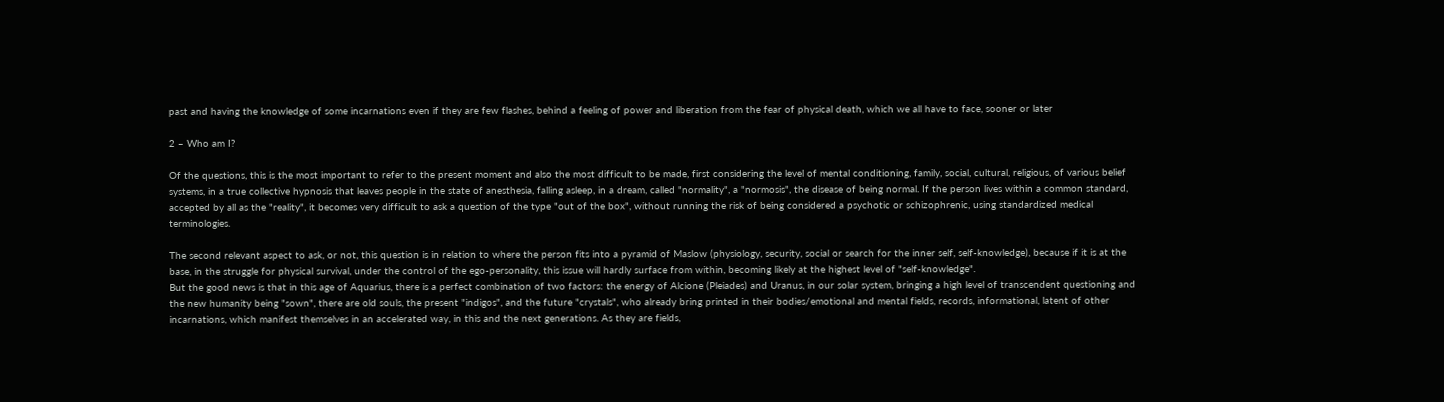past and having the knowledge of some incarnations even if they are few flashes, behind a feeling of power and liberation from the fear of physical death, which we all have to face, sooner or later

2 – Who am I?

Of the questions, this is the most important to refer to the present moment and also the most difficult to be made, first considering the level of mental conditioning, family, social, cultural, religious, of various belief systems, in a true collective hypnosis that leaves people in the state of anesthesia, falling asleep, in a dream, called "normality", a "normosis", the disease of being normal. If the person lives within a common standard, accepted by all as the "reality", it becomes very difficult to ask a question of the type "out of the box", without running the risk of being considered a psychotic or schizophrenic, using standardized medical terminologies.

The second relevant aspect to ask, or not, this question is in relation to where the person fits into a pyramid of Maslow (physiology, security, social or search for the inner self, self-knowledge), because if it is at the base, in the struggle for physical survival, under the control of the ego-personality, this issue will hardly surface from within, becoming likely at the highest level of "self-knowledge".
But the good news is that in this age of Aquarius, there is a perfect combination of two factors: the energy of Alcione (Pleiades) and Uranus, in our solar system, bringing a high level of transcendent questioning and the new humanity being "sown", there are old souls, the present "indigos", and the future "crystals", who already bring printed in their bodies/emotional and mental fields, records, informational, latent of other incarnations, which manifest themselves in an accelerated way, in this and the next generations. As they are fields,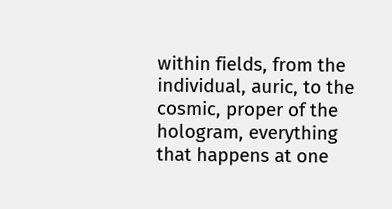within fields, from the individual, auric, to the cosmic, proper of the hologram, everything that happens at one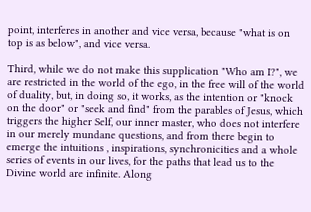point, interferes in another and vice versa, because "what is on top is as below", and vice versa.

Third, while we do not make this supplication "Who am I?", we are restricted in the world of the ego, in the free will of the world of duality, but, in doing so, it works, as the intention or "knock on the door" or "seek and find" from the parables of Jesus, which triggers the higher Self, our inner master, who does not interfere in our merely mundane questions, and from there begin to emerge the intuitions , inspirations, synchronicities and a whole series of events in our lives, for the paths that lead us to the Divine world are infinite. Along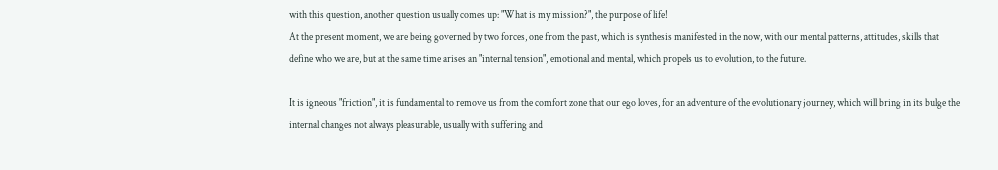with this question, another question usually comes up: "What is my mission?", the purpose of life!
At the present moment, we are being governed by two forces, one from the past, which is synthesis manifested in the now, with our mental patterns, attitudes, skills that define who we are, but at the same time arises an "internal tension", emotional and mental, which propels us to evolution, to the future.

It is igneous "friction", it is fundamental to remove us from the comfort zone that our ego loves, for an adventure of the evolutionary journey, which will bring in its bulge the internal changes not always pleasurable, usually with suffering and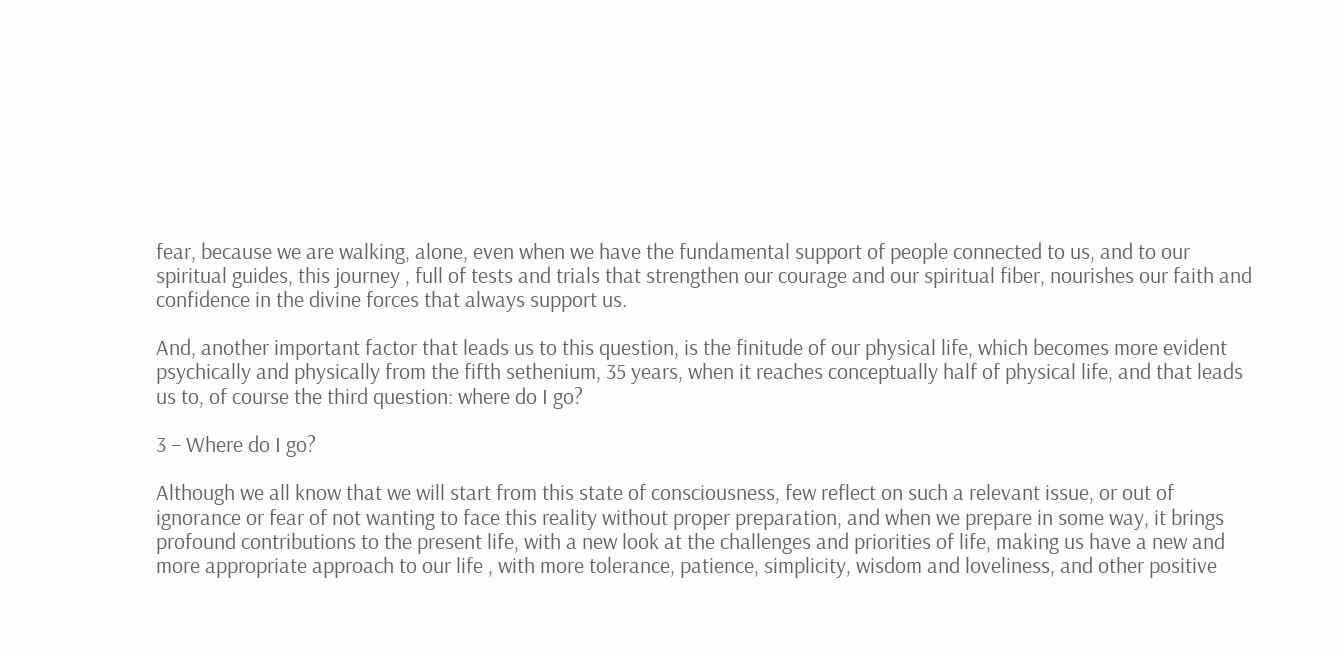fear, because we are walking, alone, even when we have the fundamental support of people connected to us, and to our spiritual guides, this journey , full of tests and trials that strengthen our courage and our spiritual fiber, nourishes our faith and confidence in the divine forces that always support us.

And, another important factor that leads us to this question, is the finitude of our physical life, which becomes more evident psychically and physically from the fifth sethenium, 35 years, when it reaches conceptually half of physical life, and that leads us to, of course the third question: where do I go?

3 – Where do I go?

Although we all know that we will start from this state of consciousness, few reflect on such a relevant issue, or out of ignorance or fear of not wanting to face this reality without proper preparation, and when we prepare in some way, it brings profound contributions to the present life, with a new look at the challenges and priorities of life, making us have a new and more appropriate approach to our life , with more tolerance, patience, simplicity, wisdom and loveliness, and other positive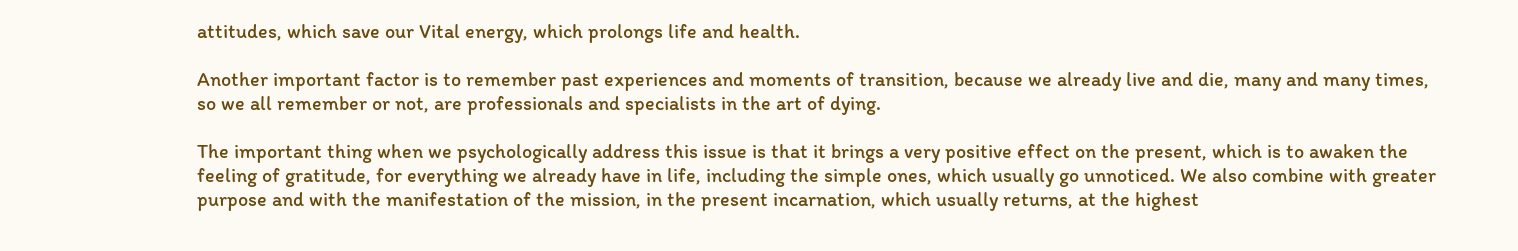attitudes, which save our Vital energy, which prolongs life and health.

Another important factor is to remember past experiences and moments of transition, because we already live and die, many and many times, so we all remember or not, are professionals and specialists in the art of dying.

The important thing when we psychologically address this issue is that it brings a very positive effect on the present, which is to awaken the feeling of gratitude, for everything we already have in life, including the simple ones, which usually go unnoticed. We also combine with greater purpose and with the manifestation of the mission, in the present incarnation, which usually returns, at the highest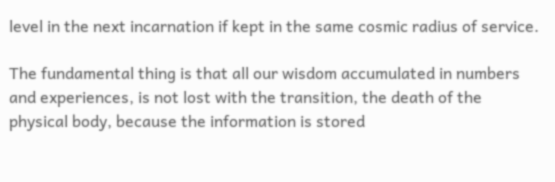level in the next incarnation if kept in the same cosmic radius of service.

The fundamental thing is that all our wisdom accumulated in numbers and experiences, is not lost with the transition, the death of the physical body, because the information is stored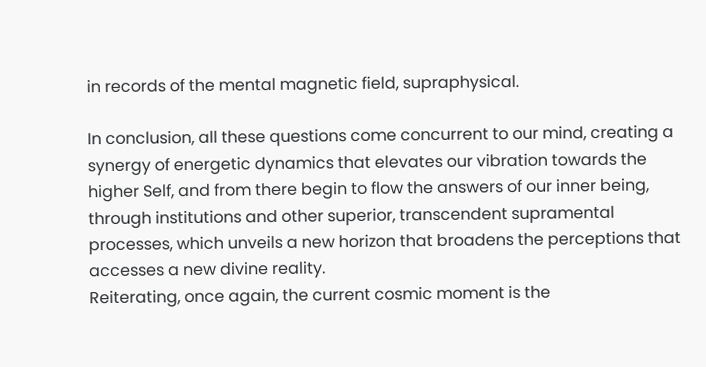in records of the mental magnetic field, supraphysical.

In conclusion, all these questions come concurrent to our mind, creating a synergy of energetic dynamics that elevates our vibration towards the higher Self, and from there begin to flow the answers of our inner being, through institutions and other superior, transcendent supramental processes, which unveils a new horizon that broadens the perceptions that accesses a new divine reality.
Reiterating, once again, the current cosmic moment is the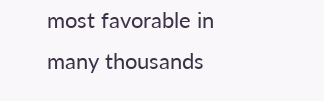most favorable in many thousands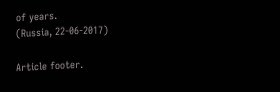of years.
(Russia, 22-06-2017)

Article footer.